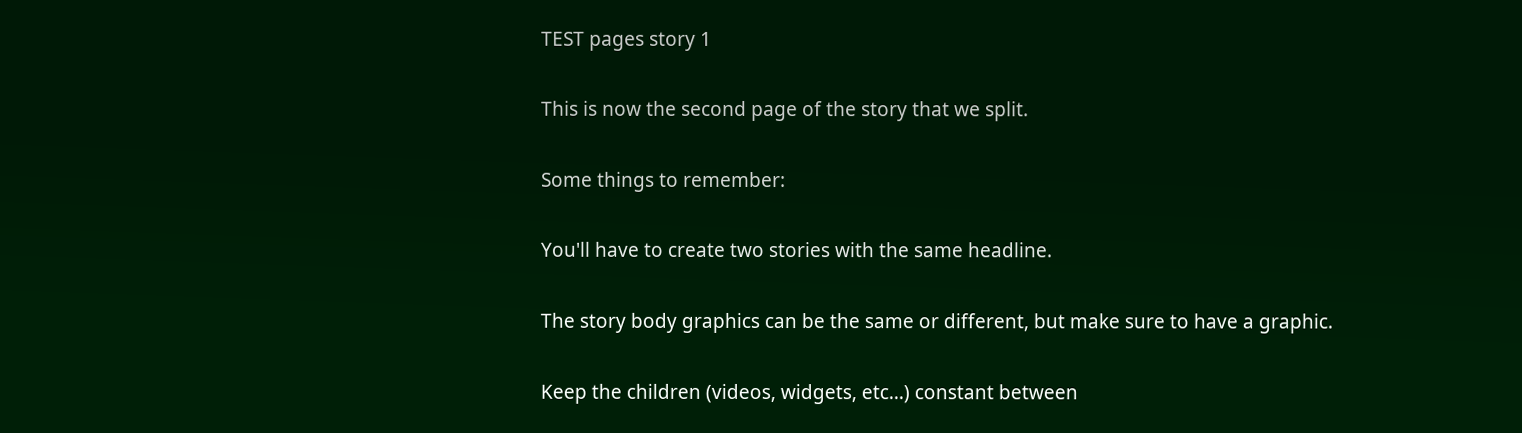TEST pages story 1

This is now the second page of the story that we split.

Some things to remember:

You'll have to create two stories with the same headline.

The story body graphics can be the same or different, but make sure to have a graphic.

Keep the children (videos, widgets, etc...) constant between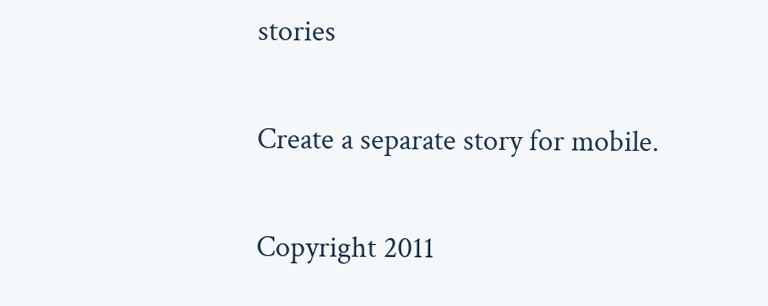stories

Create a separate story for mobile.

Copyright 2011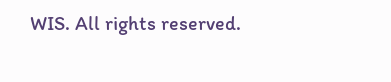WIS. All rights reserved.